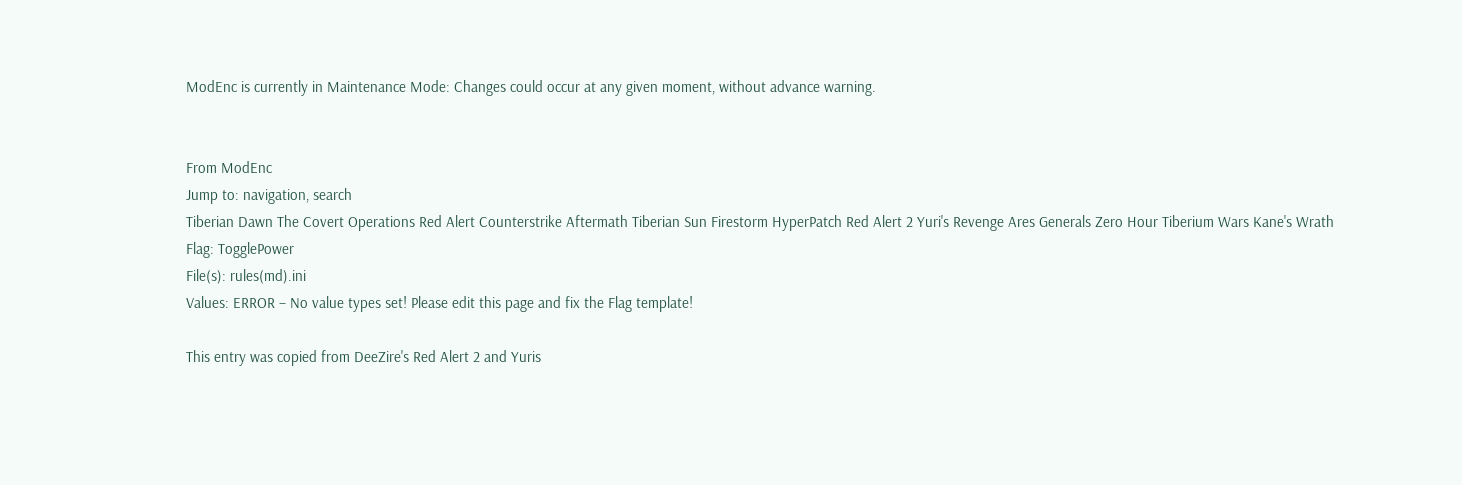ModEnc is currently in Maintenance Mode: Changes could occur at any given moment, without advance warning.


From ModEnc
Jump to: navigation, search
Tiberian Dawn The Covert Operations Red Alert Counterstrike Aftermath Tiberian Sun Firestorm HyperPatch Red Alert 2 Yuri's Revenge Ares Generals Zero Hour Tiberium Wars Kane's Wrath
Flag: TogglePower
File(s): rules(md).ini
Values: ERROR – No value types set! Please edit this page and fix the Flag template!

This entry was copied from DeeZire's Red Alert 2 and Yuris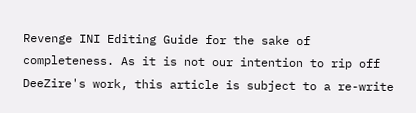Revenge INI Editing Guide for the sake of completeness. As it is not our intention to rip off DeeZire's work, this article is subject to a re-write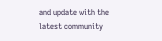and update with the latest community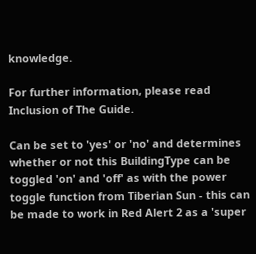knowledge.

For further information, please read Inclusion of The Guide.

Can be set to 'yes' or 'no' and determines whether or not this BuildingType can be toggled 'on' and 'off' as with the power toggle function from Tiberian Sun - this can be made to work in Red Alert 2 as a 'super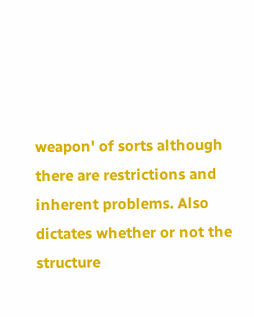weapon' of sorts although there are restrictions and inherent problems. Also dictates whether or not the structure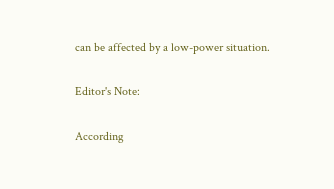can be affected by a low-power situation.

Editor's Note:

According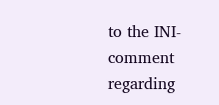to the INI-comment regarding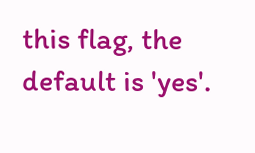this flag, the default is 'yes'.